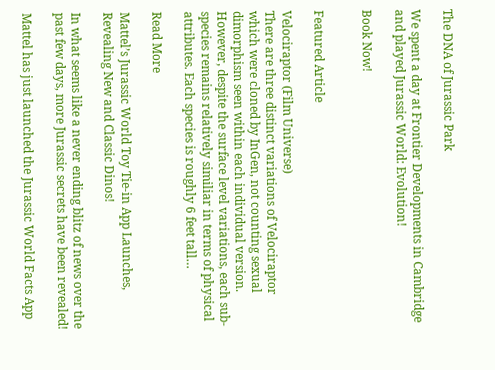The DNA of Jurassic Park

We spent a day at Frontier Developments in Cambridge and played Jurassic World: Evolution!

Book Now!


Featured Article

Velociraptor (Film Universe)
There are three distinct variations of Velociraptor which were cloned by InGen, not counting sexual dimorphism seen within each individual version. However, despite the surface level variations, each sub-species remains relatively similiar in terms of physical attributes. Each species is roughly 6 feet tall…

Read More

Mattel’s Jurassic World Toy Tie-in App Launches, Revealing New and Classic Dinos!

In what seems like a never ending blitz of news over the past few days, more Jurassic secrets have been revealed!

Mattel has just launched the Jurassic World Facts App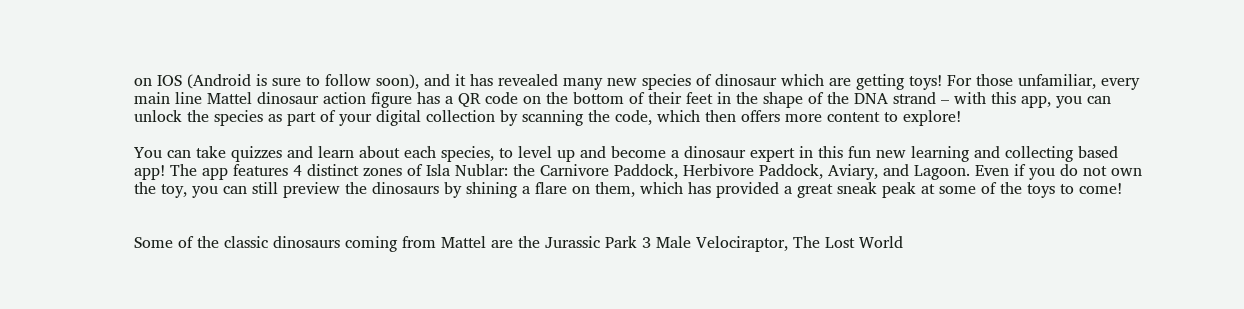on IOS (Android is sure to follow soon), and it has revealed many new species of dinosaur which are getting toys! For those unfamiliar, every main line Mattel dinosaur action figure has a QR code on the bottom of their feet in the shape of the DNA strand – with this app, you can unlock the species as part of your digital collection by scanning the code, which then offers more content to explore!

You can take quizzes and learn about each species, to level up and become a dinosaur expert in this fun new learning and collecting based app! The app features 4 distinct zones of Isla Nublar: the Carnivore Paddock, Herbivore Paddock, Aviary, and Lagoon. Even if you do not own the toy, you can still preview the dinosaurs by shining a flare on them, which has provided a great sneak peak at some of the toys to come!


Some of the classic dinosaurs coming from Mattel are the Jurassic Park 3 Male Velociraptor, The Lost World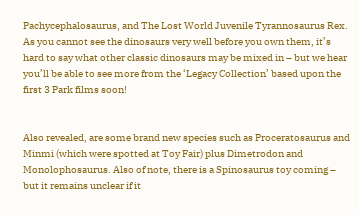Pachycephalosaurus, and The Lost World Juvenile Tyrannosaurus Rex. As you cannot see the dinosaurs very well before you own them, it’s hard to say what other classic dinosaurs may be mixed in – but we hear you’ll be able to see more from the ‘Legacy Collection’ based upon the first 3 Park films soon!


Also revealed, are some brand new species such as Proceratosaurus and Minmi (which were spotted at Toy Fair) plus Dimetrodon and Monolophosaurus. Also of note, there is a Spinosaurus toy coming – but it remains unclear if it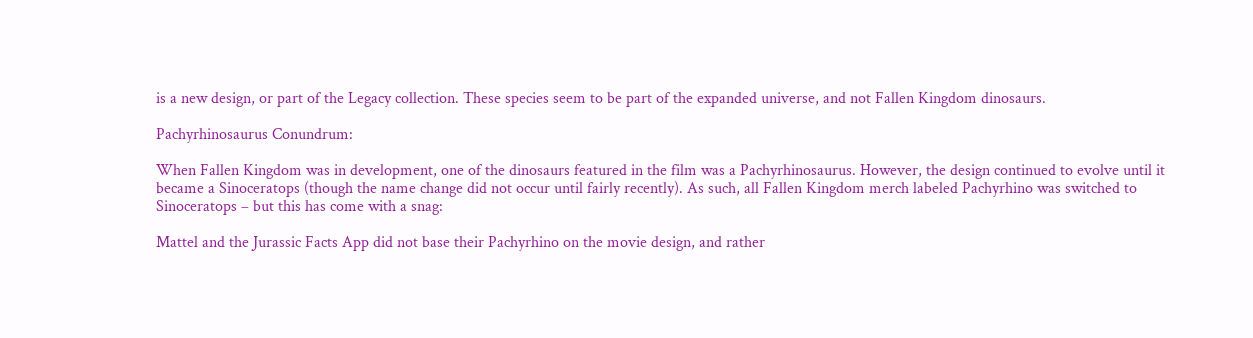is a new design, or part of the Legacy collection. These species seem to be part of the expanded universe, and not Fallen Kingdom dinosaurs.

Pachyrhinosaurus Conundrum:

When Fallen Kingdom was in development, one of the dinosaurs featured in the film was a Pachyrhinosaurus. However, the design continued to evolve until it became a Sinoceratops (though the name change did not occur until fairly recently). As such, all Fallen Kingdom merch labeled Pachyrhino was switched to Sinoceratops – but this has come with a snag:

Mattel and the Jurassic Facts App did not base their Pachyrhino on the movie design, and rather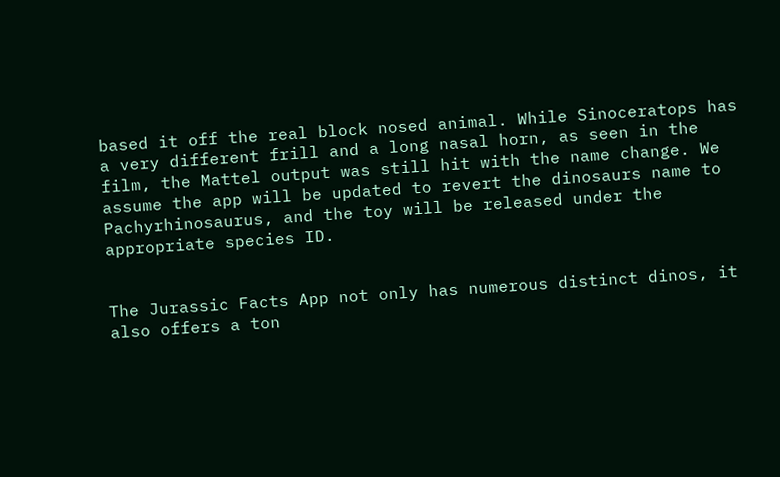based it off the real block nosed animal. While Sinoceratops has a very different frill and a long nasal horn, as seen in the film, the Mattel output was still hit with the name change. We assume the app will be updated to revert the dinosaurs name to Pachyrhinosaurus, and the toy will be released under the appropriate species ID.


The Jurassic Facts App not only has numerous distinct dinos, it also offers a ton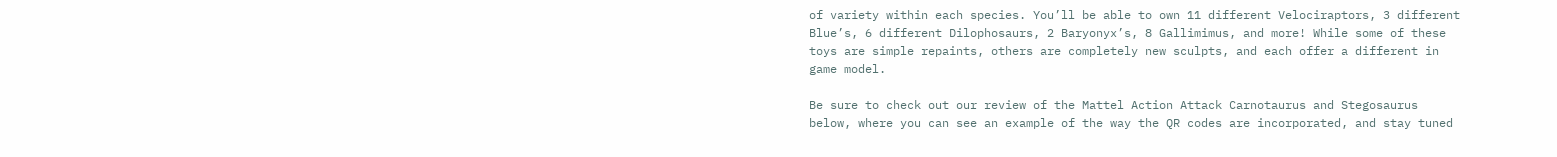of variety within each species. You’ll be able to own 11 different Velociraptors, 3 different Blue’s, 6 different Dilophosaurs, 2 Baryonyx’s, 8 Gallimimus, and more! While some of these toys are simple repaints, others are completely new sculpts, and each offer a different in game model.

Be sure to check out our review of the Mattel Action Attack Carnotaurus and Stegosaurus below, where you can see an example of the way the QR codes are incorporated, and stay tuned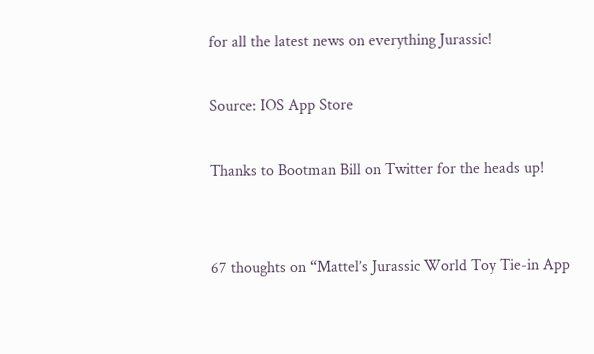for all the latest news on everything Jurassic!

Source: IOS App Store

Thanks to Bootman Bill on Twitter for the heads up!


67 thoughts on “Mattel’s Jurassic World Toy Tie-in App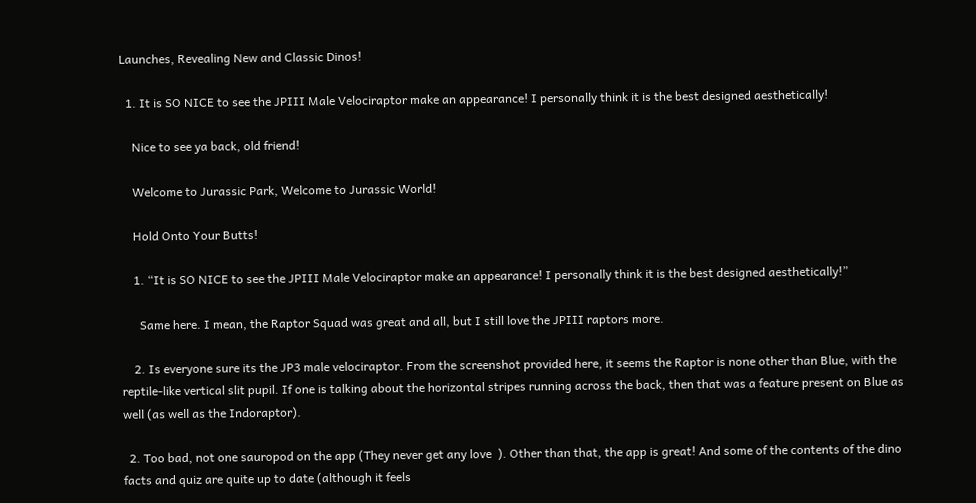Launches, Revealing New and Classic Dinos!

  1. It is SO NICE to see the JPIII Male Velociraptor make an appearance! I personally think it is the best designed aesthetically!

    Nice to see ya back, old friend!

    Welcome to Jurassic Park, Welcome to Jurassic World!

    Hold Onto Your Butts!

    1. “It is SO NICE to see the JPIII Male Velociraptor make an appearance! I personally think it is the best designed aesthetically!”

      Same here. I mean, the Raptor Squad was great and all, but I still love the JPIII raptors more.

    2. Is everyone sure its the JP3 male velociraptor. From the screenshot provided here, it seems the Raptor is none other than Blue, with the reptile-like vertical slit pupil. If one is talking about the horizontal stripes running across the back, then that was a feature present on Blue as well (as well as the Indoraptor).

  2. Too bad, not one sauropod on the app (They never get any love  ). Other than that, the app is great! And some of the contents of the dino facts and quiz are quite up to date (although it feels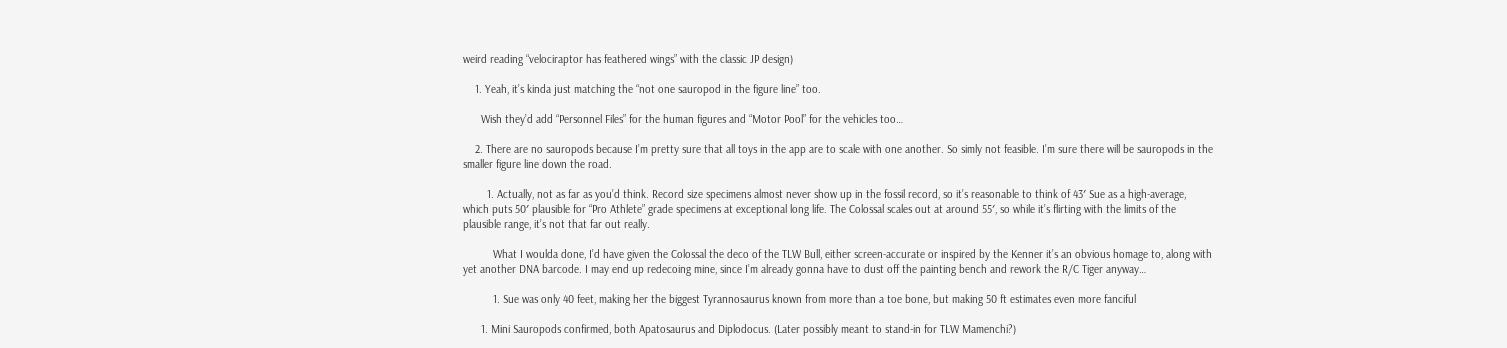weird reading “velociraptor has feathered wings” with the classic JP design)

    1. Yeah, it’s kinda just matching the “not one sauropod in the figure line” too.

      Wish they’d add “Personnel Files” for the human figures and “Motor Pool” for the vehicles too…

    2. There are no sauropods because I’m pretty sure that all toys in the app are to scale with one another. So simly not feasible. I’m sure there will be sauropods in the smaller figure line down the road.

        1. Actually, not as far as you’d think. Record size specimens almost never show up in the fossil record, so it’s reasonable to think of 43′ Sue as a high-average, which puts 50′ plausible for “Pro Athlete” grade specimens at exceptional long life. The Colossal scales out at around 55′, so while it’s flirting with the limits of the plausible range, it’s not that far out really.

          What I woulda done, I’d have given the Colossal the deco of the TLW Bull, either screen-accurate or inspired by the Kenner it’s an obvious homage to, along with yet another DNA barcode. I may end up redecoing mine, since I’m already gonna have to dust off the painting bench and rework the R/C Tiger anyway…

          1. Sue was only 40 feet, making her the biggest Tyrannosaurus known from more than a toe bone, but making 50 ft estimates even more fanciful

      1. Mini Sauropods confirmed, both Apatosaurus and Diplodocus. (Later possibly meant to stand-in for TLW Mamenchi?)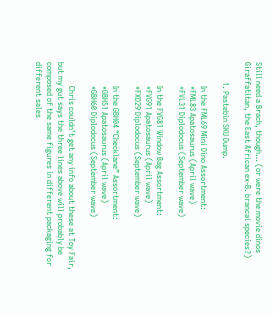Still need a Brach, though… (or were the movie dinos Giraffatitan, the East African ex-B. brancai species?)

          1. Pastebin SKU Dump.

            In the FML69 Mini Dino Assortment:
            *FML83 Apatosaurus (April wave)
            *FVL31 Diplodocus (September wave)

            In the FVG81 Window Bag Assortment:
            *FVG91 Apatosaurus (April wave)
            *FXD29 Diplodocus (September wave)

            In the GBH04 “Checklane” Assortment:
            *GBH51 Apatosaurus (April wave)
            *GBH60 Diplodocus (September wave)

            Chris couldn’t get any info about these at Toy Fair, but my gut says the three lines above will probably be composed of the same figures in different packaging for different sales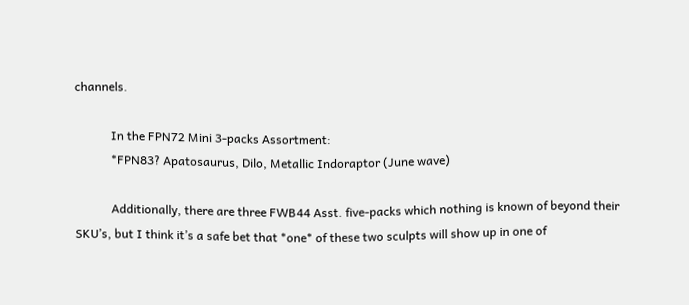channels.

            In the FPN72 Mini 3-packs Assortment:
            *FPN83? Apatosaurus, Dilo, Metallic Indoraptor (June wave)

            Additionally, there are three FWB44 Asst. five-packs which nothing is known of beyond their SKU’s, but I think it’s a safe bet that *one* of these two sculpts will show up in one of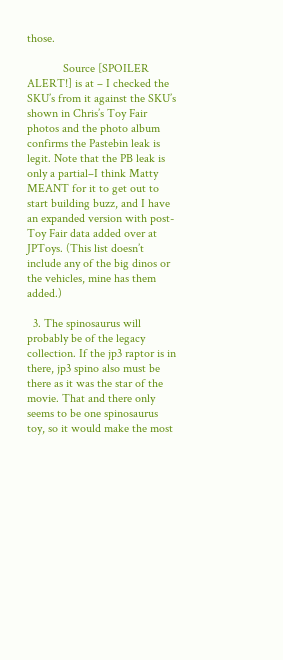those.

            Source [SPOILER ALERT!] is at – I checked the SKU’s from it against the SKU’s shown in Chris’s Toy Fair photos and the photo album confirms the Pastebin leak is legit. Note that the PB leak is only a partial–I think Matty MEANT for it to get out to start building buzz, and I have an expanded version with post-Toy Fair data added over at JPToys. (This list doesn’t include any of the big dinos or the vehicles, mine has them added.)

  3. The spinosaurus will probably be of the legacy collection. If the jp3 raptor is in there, jp3 spino also must be there as it was the star of the movie. That and there only seems to be one spinosaurus toy, so it would make the most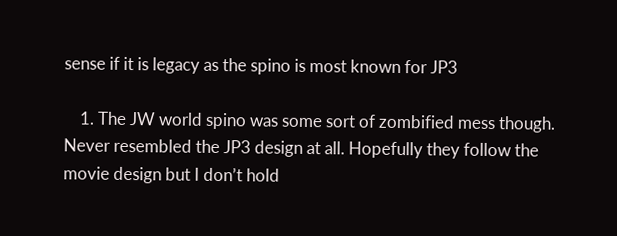sense if it is legacy as the spino is most known for JP3

    1. The JW world spino was some sort of zombified mess though. Never resembled the JP3 design at all. Hopefully they follow the movie design but I don’t hold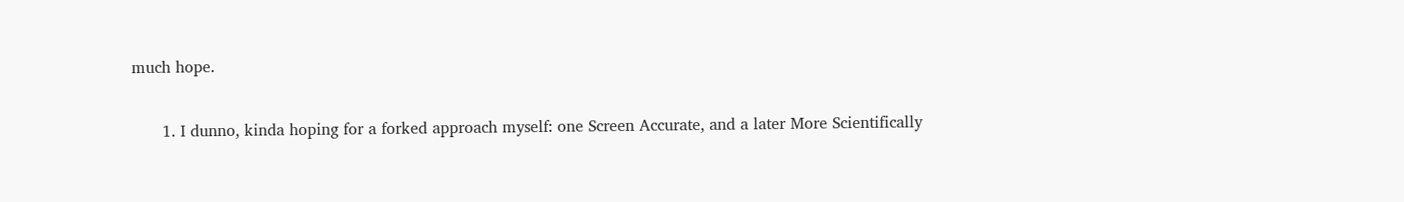much hope.

      1. I dunno, kinda hoping for a forked approach myself: one Screen Accurate, and a later More Scientifically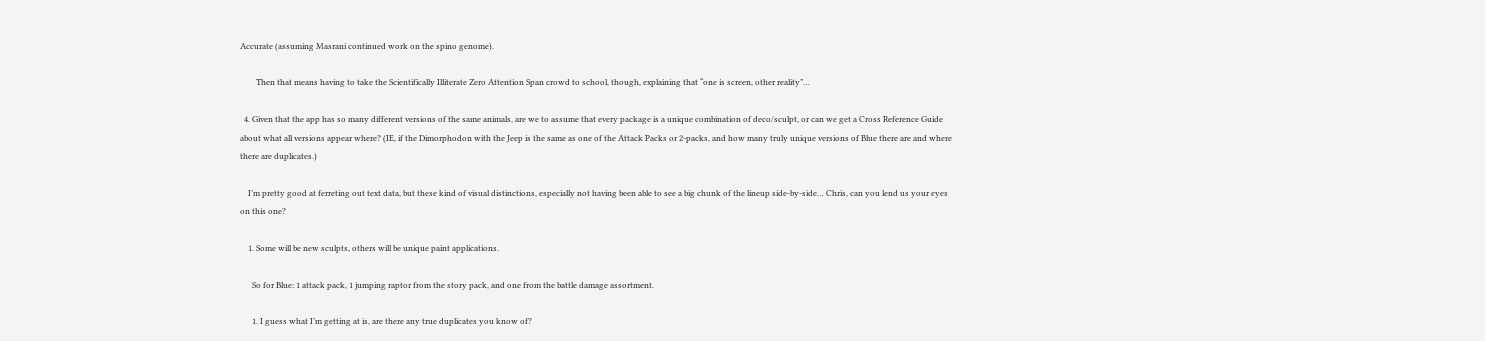Accurate (assuming Masrani continued work on the spino genome).

        Then that means having to take the Scientifically Illiterate Zero Attention Span crowd to school, though, explaining that “one is screen, other reality”…

  4. Given that the app has so many different versions of the same animals, are we to assume that every package is a unique combination of deco/sculpt, or can we get a Cross Reference Guide about what all versions appear where? (IE, if the Dimorphodon with the Jeep is the same as one of the Attack Packs or 2-packs, and how many truly unique versions of Blue there are and where there are duplicates.)

    I’m pretty good at ferreting out text data, but these kind of visual distinctions, especially not having been able to see a big chunk of the lineup side-by-side… Chris, can you lend us your eyes on this one?

    1. Some will be new sculpts, others will be unique paint applications.

      So for Blue: 1 attack pack, 1 jumping raptor from the story pack, and one from the battle damage assortment.

      1. I guess what I’m getting at is, are there any true duplicates you know of?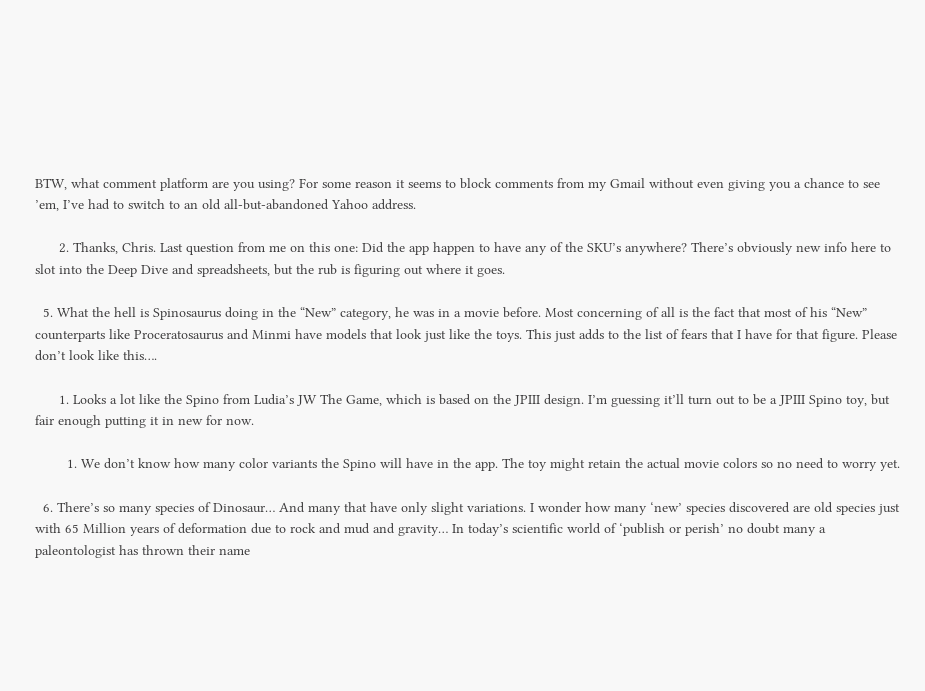BTW, what comment platform are you using? For some reason it seems to block comments from my Gmail without even giving you a chance to see ’em, I’ve had to switch to an old all-but-abandoned Yahoo address.

      2. Thanks, Chris. Last question from me on this one: Did the app happen to have any of the SKU’s anywhere? There’s obviously new info here to slot into the Deep Dive and spreadsheets, but the rub is figuring out where it goes.

  5. What the hell is Spinosaurus doing in the “New” category, he was in a movie before. Most concerning of all is the fact that most of his “New” counterparts like Proceratosaurus and Minmi have models that look just like the toys. This just adds to the list of fears that I have for that figure. Please don’t look like this….

      1. Looks a lot like the Spino from Ludia’s JW The Game, which is based on the JPIII design. I’m guessing it’ll turn out to be a JPIII Spino toy, but fair enough putting it in new for now.

        1. We don’t know how many color variants the Spino will have in the app. The toy might retain the actual movie colors so no need to worry yet.

  6. There’s so many species of Dinosaur… And many that have only slight variations. I wonder how many ‘new’ species discovered are old species just with 65 Million years of deformation due to rock and mud and gravity… In today’s scientific world of ‘publish or perish’ no doubt many a paleontologist has thrown their name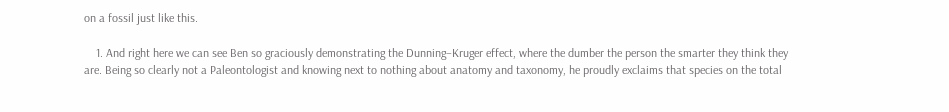on a fossil just like this.

    1. And right here we can see Ben so graciously demonstrating the Dunning–Kruger effect, where the dumber the person the smarter they think they are. Being so clearly not a Paleontologist and knowing next to nothing about anatomy and taxonomy, he proudly exclaims that species on the total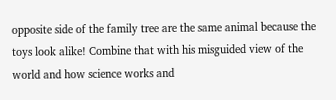opposite side of the family tree are the same animal because the toys look alike! Combine that with his misguided view of the world and how science works and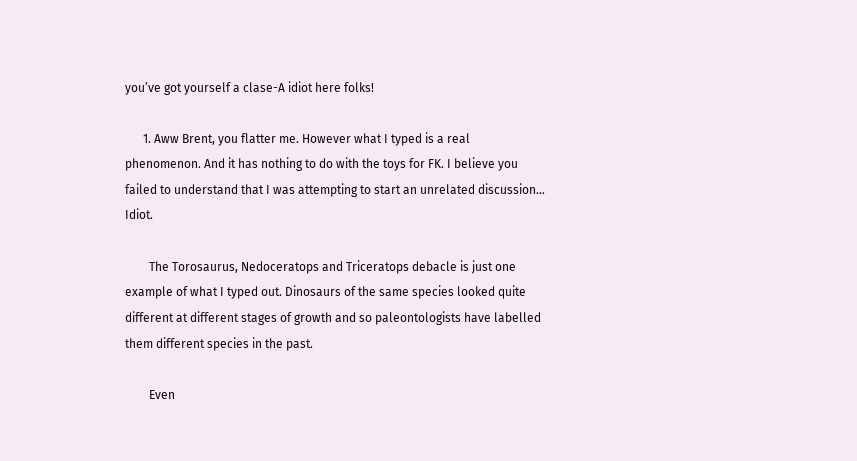you’ve got yourself a clase-A idiot here folks!

      1. Aww Brent, you flatter me. However what I typed is a real phenomenon. And it has nothing to do with the toys for FK. I believe you failed to understand that I was attempting to start an unrelated discussion… Idiot.

        The Torosaurus, Nedoceratops and Triceratops debacle is just one example of what I typed out. Dinosaurs of the same species looked quite different at different stages of growth and so paleontologists have labelled them different species in the past.

        Even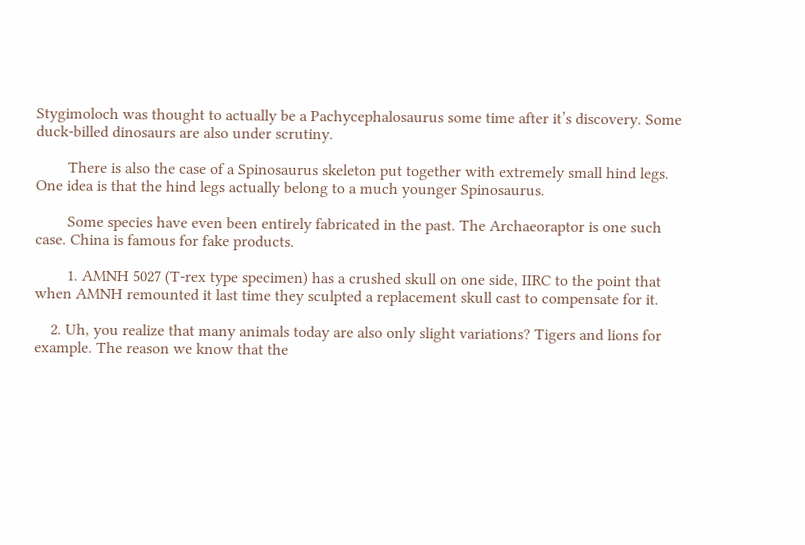Stygimoloch was thought to actually be a Pachycephalosaurus some time after it’s discovery. Some duck-billed dinosaurs are also under scrutiny.

        There is also the case of a Spinosaurus skeleton put together with extremely small hind legs. One idea is that the hind legs actually belong to a much younger Spinosaurus.

        Some species have even been entirely fabricated in the past. The Archaeoraptor is one such case. China is famous for fake products.

        1. AMNH 5027 (T-rex type specimen) has a crushed skull on one side, IIRC to the point that when AMNH remounted it last time they sculpted a replacement skull cast to compensate for it.

    2. Uh, you realize that many animals today are also only slight variations? Tigers and lions for example. The reason we know that the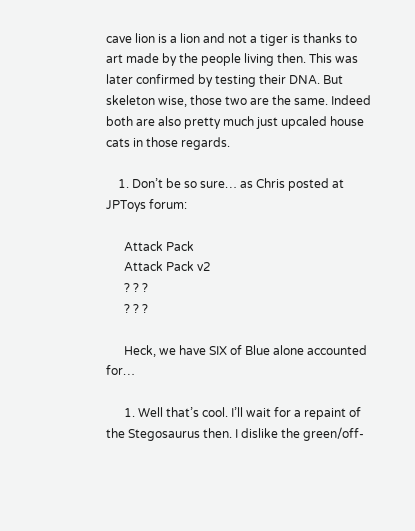cave lion is a lion and not a tiger is thanks to art made by the people living then. This was later confirmed by testing their DNA. But skeleton wise, those two are the same. Indeed both are also pretty much just upcaled house cats in those regards.

    1. Don’t be so sure… as Chris posted at JPToys forum:

      Attack Pack
      Attack Pack v2
      ? ? ?
      ? ? ?

      Heck, we have SIX of Blue alone accounted for…

      1. Well that’s cool. I’ll wait for a repaint of the Stegosaurus then. I dislike the green/off-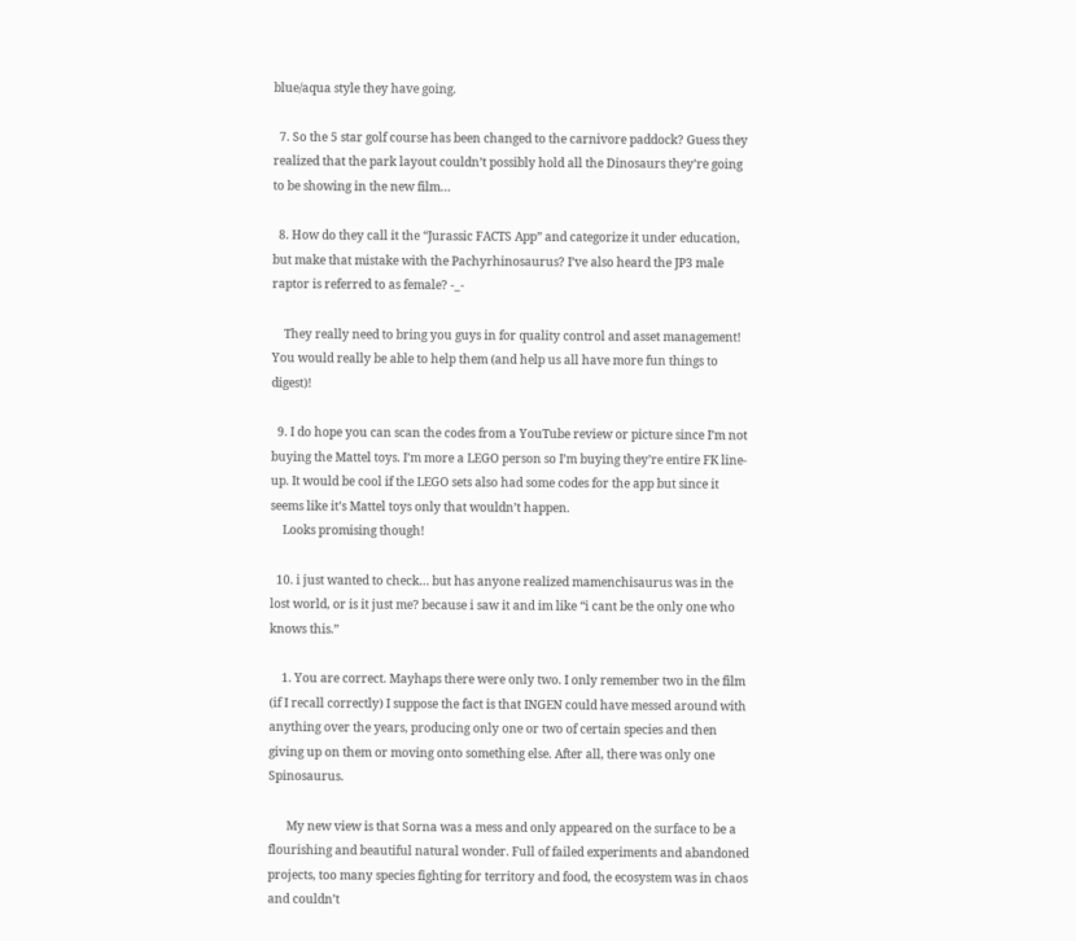blue/aqua style they have going.

  7. So the 5 star golf course has been changed to the carnivore paddock? Guess they realized that the park layout couldn’t possibly hold all the Dinosaurs they’re going to be showing in the new film…

  8. How do they call it the “Jurassic FACTS App” and categorize it under education, but make that mistake with the Pachyrhinosaurus? I’ve also heard the JP3 male raptor is referred to as female? -_-

    They really need to bring you guys in for quality control and asset management! You would really be able to help them (and help us all have more fun things to digest)!

  9. I do hope you can scan the codes from a YouTube review or picture since I’m not buying the Mattel toys. I’m more a LEGO person so I’m buying they’re entire FK line-up. It would be cool if the LEGO sets also had some codes for the app but since it seems like it’s Mattel toys only that wouldn’t happen.
    Looks promising though!

  10. i just wanted to check… but has anyone realized mamenchisaurus was in the lost world, or is it just me? because i saw it and im like “i cant be the only one who knows this.”

    1. You are correct. Mayhaps there were only two. I only remember two in the film (if I recall correctly) I suppose the fact is that INGEN could have messed around with anything over the years, producing only one or two of certain species and then giving up on them or moving onto something else. After all, there was only one Spinosaurus.

      My new view is that Sorna was a mess and only appeared on the surface to be a flourishing and beautiful natural wonder. Full of failed experiments and abandoned projects, too many species fighting for territory and food, the ecosystem was in chaos and couldn’t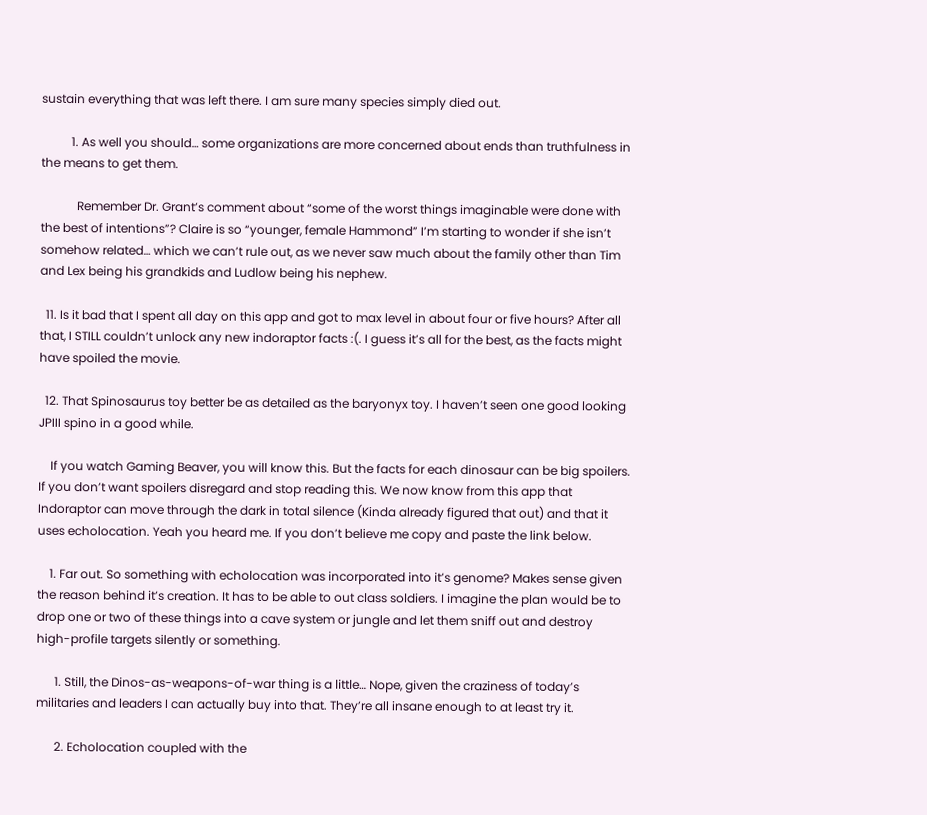sustain everything that was left there. I am sure many species simply died out.

          1. As well you should… some organizations are more concerned about ends than truthfulness in the means to get them.

            Remember Dr. Grant’s comment about “some of the worst things imaginable were done with the best of intentions”? Claire is so “younger, female Hammond” I’m starting to wonder if she isn’t somehow related… which we can’t rule out, as we never saw much about the family other than Tim and Lex being his grandkids and Ludlow being his nephew.

  11. Is it bad that I spent all day on this app and got to max level in about four or five hours? After all that, I STILL couldn’t unlock any new indoraptor facts :(. I guess it’s all for the best, as the facts might have spoiled the movie.

  12. That Spinosaurus toy better be as detailed as the baryonyx toy. I haven’t seen one good looking JPIII spino in a good while.

    If you watch Gaming Beaver, you will know this. But the facts for each dinosaur can be big spoilers. If you don’t want spoilers disregard and stop reading this. We now know from this app that Indoraptor can move through the dark in total silence (Kinda already figured that out) and that it uses echolocation. Yeah you heard me. If you don’t believe me copy and paste the link below.

    1. Far out. So something with echolocation was incorporated into it’s genome? Makes sense given the reason behind it’s creation. It has to be able to out class soldiers. I imagine the plan would be to drop one or two of these things into a cave system or jungle and let them sniff out and destroy high-profile targets silently or something.

      1. Still, the Dinos-as-weapons-of-war thing is a little… Nope, given the craziness of today’s militaries and leaders I can actually buy into that. They’re all insane enough to at least try it.

      2. Echolocation coupled with the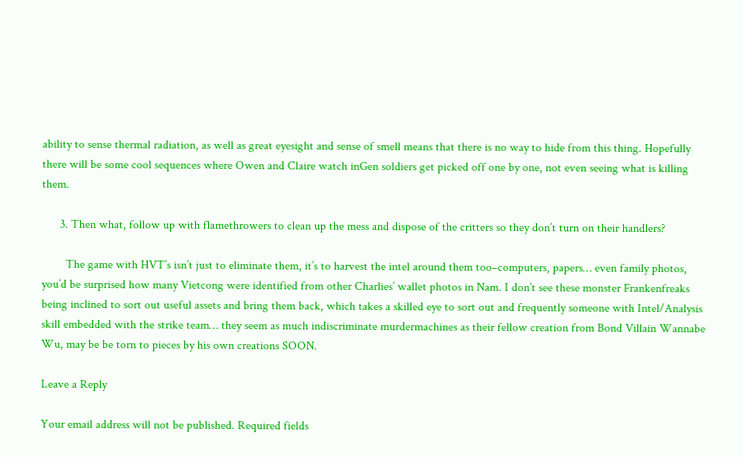ability to sense thermal radiation, as well as great eyesight and sense of smell means that there is no way to hide from this thing. Hopefully there will be some cool sequences where Owen and Claire watch inGen soldiers get picked off one by one, not even seeing what is killing them.

      3. Then what, follow up with flamethrowers to clean up the mess and dispose of the critters so they don’t turn on their handlers?

        The game with HVT’s isn’t just to eliminate them, it’s to harvest the intel around them too–computers, papers… even family photos, you’d be surprised how many Vietcong were identified from other Charlies’ wallet photos in Nam. I don’t see these monster Frankenfreaks being inclined to sort out useful assets and bring them back, which takes a skilled eye to sort out and frequently someone with Intel/Analysis skill embedded with the strike team… they seem as much indiscriminate murdermachines as their fellow creation from Bond Villain Wannabe Wu, may be be torn to pieces by his own creations SOON.

Leave a Reply

Your email address will not be published. Required fields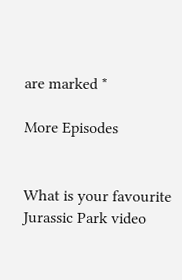are marked *

More Episodes


What is your favourite Jurassic Park video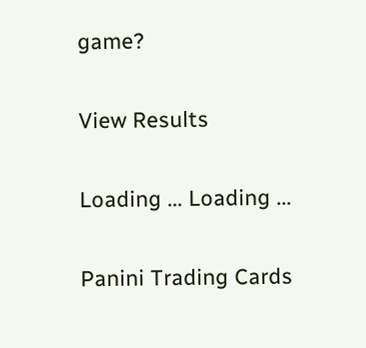game?

View Results

Loading ... Loading ...

Panini Trading Cards